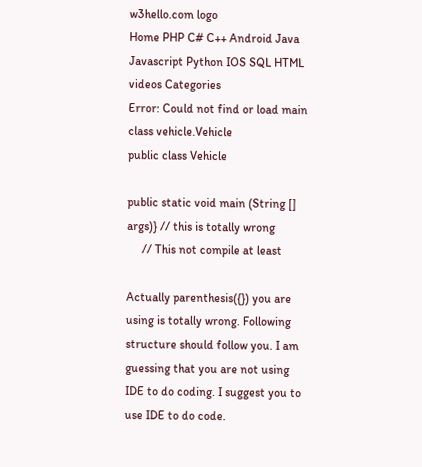w3hello.com logo
Home PHP C# C++ Android Java Javascript Python IOS SQL HTML videos Categories
Error: Could not find or load main class vehicle.Vehicle
public class Vehicle

public static void main (String [] args)} // this is totally wrong
     // This not compile at least

Actually parenthesis({}) you are using is totally wrong. Following structure should follow you. I am guessing that you are not using IDE to do coding. I suggest you to use IDE to do code.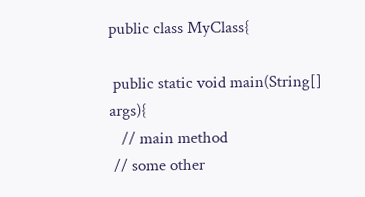public class MyClass{

 public static void main(String[] args){
   // main method
 // some other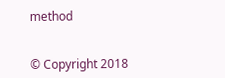method


© Copyright 2018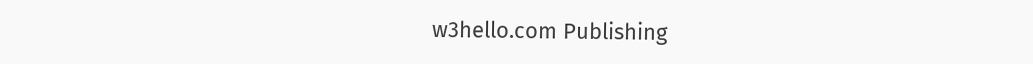w3hello.com Publishing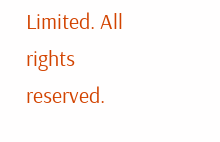Limited. All rights reserved.